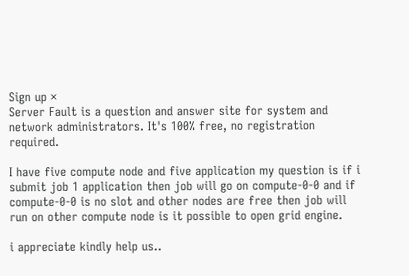Sign up ×
Server Fault is a question and answer site for system and network administrators. It's 100% free, no registration required.

I have five compute node and five application my question is if i submit job 1 application then job will go on compute-0-0 and if compute-0-0 is no slot and other nodes are free then job will run on other compute node is it possible to open grid engine.

i appreciate kindly help us..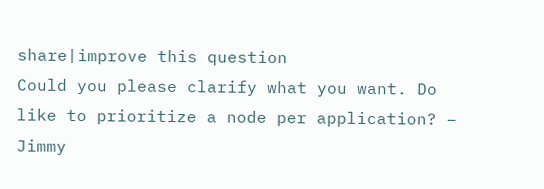share|improve this question
Could you please clarify what you want. Do like to prioritize a node per application? – Jimmy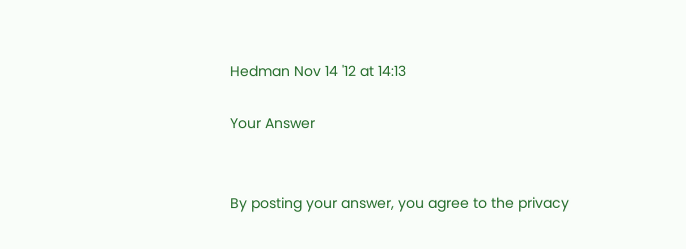Hedman Nov 14 '12 at 14:13

Your Answer


By posting your answer, you agree to the privacy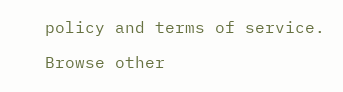policy and terms of service.

Browse other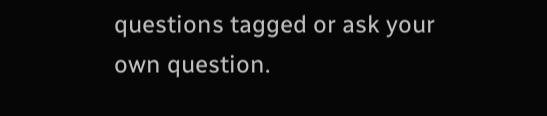questions tagged or ask your own question.